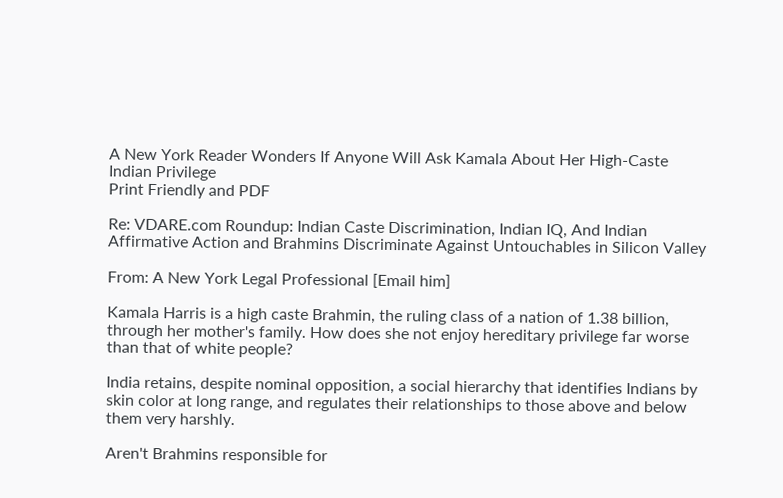A New York Reader Wonders If Anyone Will Ask Kamala About Her High-Caste Indian Privilege
Print Friendly and PDF

Re: VDARE.com Roundup: Indian Caste Discrimination, Indian IQ, And Indian Affirmative Action and Brahmins Discriminate Against Untouchables in Silicon Valley

From: A New York Legal Professional [Email him]

Kamala Harris is a high caste Brahmin, the ruling class of a nation of 1.38 billion, through her mother's family. How does she not enjoy hereditary privilege far worse than that of white people?

India retains, despite nominal opposition, a social hierarchy that identifies Indians by skin color at long range, and regulates their relationships to those above and below them very harshly.

Aren't Brahmins responsible for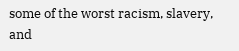some of the worst racism, slavery, and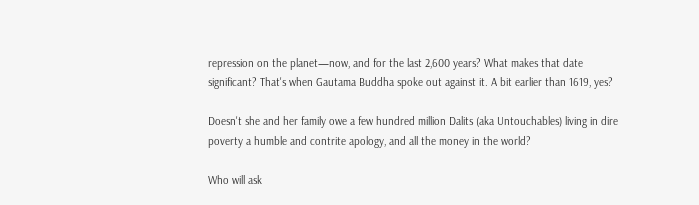repression on the planet—now, and for the last 2,600 years? What makes that date significant? That's when Gautama Buddha spoke out against it. A bit earlier than 1619, yes?

Doesn't she and her family owe a few hundred million Dalits (aka Untouchables) living in dire poverty a humble and contrite apology, and all the money in the world?

Who will ask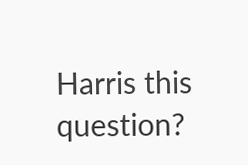Harris this question?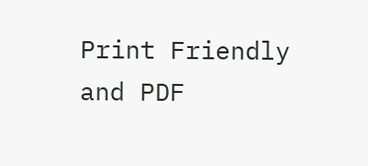Print Friendly and PDF